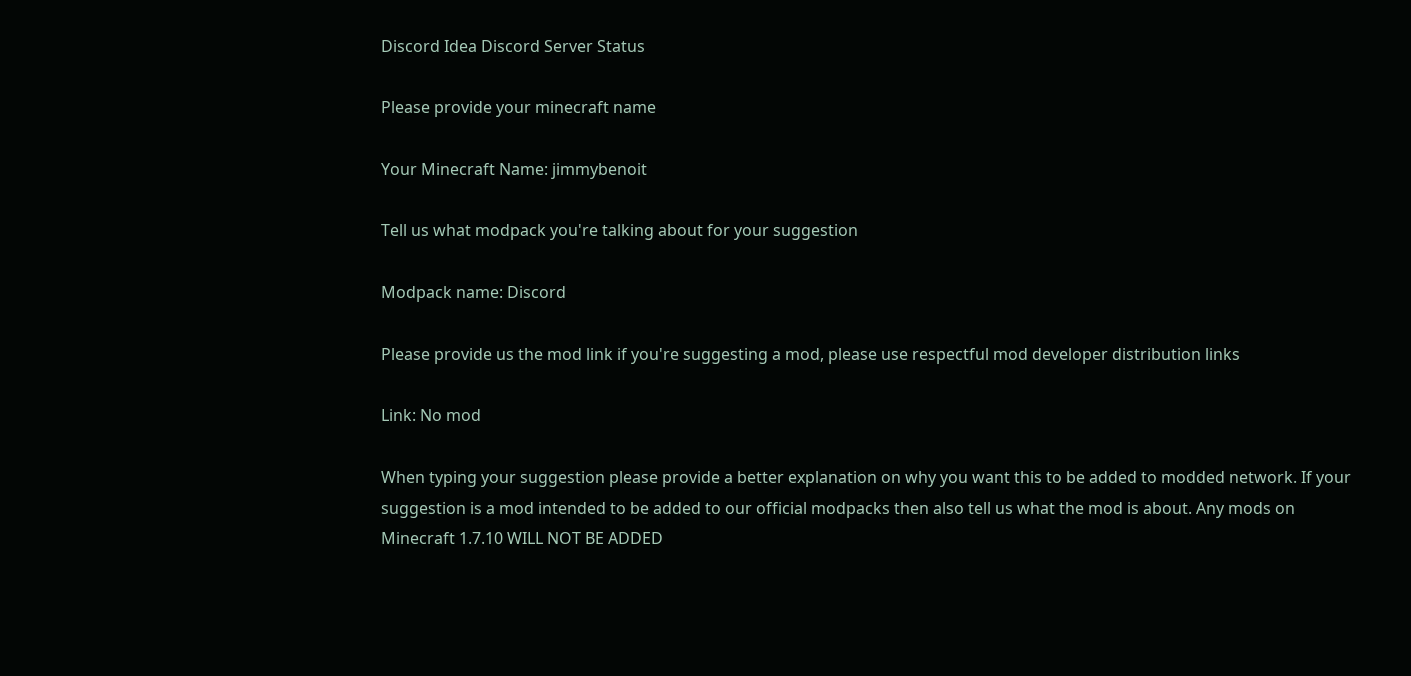Discord Idea Discord Server Status

Please provide your minecraft name

Your Minecraft Name: jimmybenoit

Tell us what modpack you're talking about for your suggestion

Modpack name: Discord

Please provide us the mod link if you're suggesting a mod, please use respectful mod developer distribution links

Link: No mod

When typing your suggestion please provide a better explanation on why you want this to be added to modded network. If your suggestion is a mod intended to be added to our official modpacks then also tell us what the mod is about. Any mods on Minecraft 1.7.10 WILL NOT BE ADDED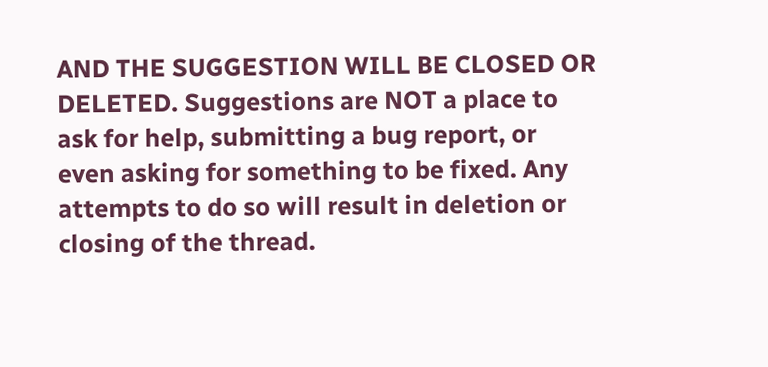AND THE SUGGESTION WILL BE CLOSED OR DELETED. Suggestions are NOT a place to ask for help, submitting a bug report, or even asking for something to be fixed. Any attempts to do so will result in deletion or closing of the thread.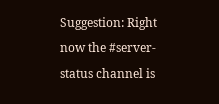Suggestion: Right now the #server-status channel is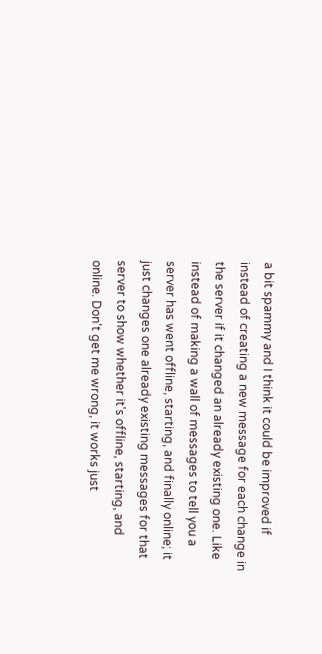a bit spammy and I think it could be improved if instead of creating a new message for each change in the server if it changed an already existing one. Like instead of making a wall of messages to tell you a server has went offline, starting, and finally online; it just changes one already existing messages for that server to show whether it's offline, starting, and online. Don't get me wrong, it works just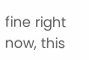fine right now, this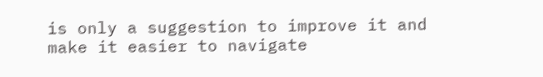is only a suggestion to improve it and make it easier to navigate